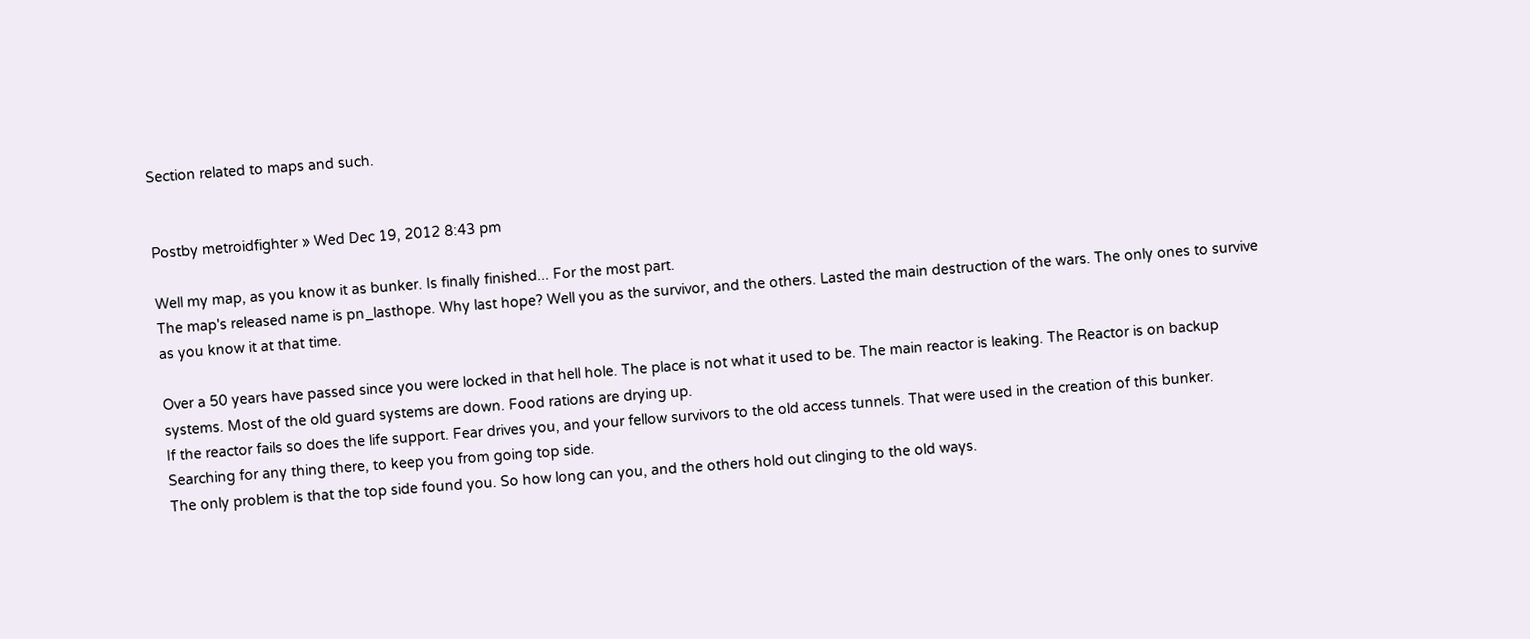Section related to maps and such.


Postby metroidfighter » Wed Dec 19, 2012 8:43 pm

Well my map, as you know it as bunker. Is finally finished... For the most part.
The map's released name is pn_lasthope. Why last hope? Well you as the survivor, and the others. Lasted the main destruction of the wars. The only ones to survive as you know it at that time.

Over a 50 years have passed since you were locked in that hell hole. The place is not what it used to be. The main reactor is leaking. The Reactor is on backup systems. Most of the old guard systems are down. Food rations are drying up.
If the reactor fails so does the life support. Fear drives you, and your fellow survivors to the old access tunnels. That were used in the creation of this bunker. Searching for any thing there, to keep you from going top side.
The only problem is that the top side found you. So how long can you, and the others hold out clinging to the old ways.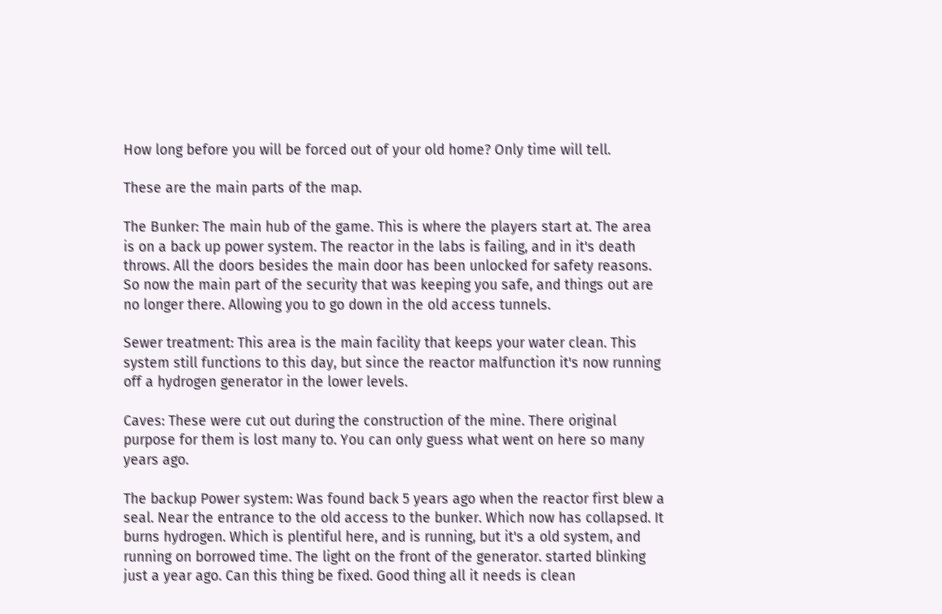How long before you will be forced out of your old home? Only time will tell.

These are the main parts of the map.

The Bunker: The main hub of the game. This is where the players start at. The area is on a back up power system. The reactor in the labs is failing, and in it's death throws. All the doors besides the main door has been unlocked for safety reasons.
So now the main part of the security that was keeping you safe, and things out are no longer there. Allowing you to go down in the old access tunnels.

Sewer treatment: This area is the main facility that keeps your water clean. This system still functions to this day, but since the reactor malfunction it's now running off a hydrogen generator in the lower levels.

Caves: These were cut out during the construction of the mine. There original purpose for them is lost many to. You can only guess what went on here so many years ago.

The backup Power system: Was found back 5 years ago when the reactor first blew a seal. Near the entrance to the old access to the bunker. Which now has collapsed. It burns hydrogen. Which is plentiful here, and is running, but it's a old system, and running on borrowed time. The light on the front of the generator. started blinking just a year ago. Can this thing be fixed. Good thing all it needs is clean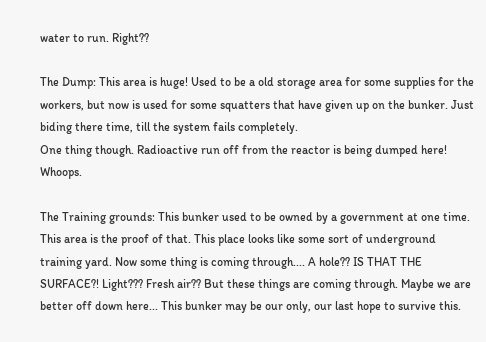water to run. Right??

The Dump: This area is huge! Used to be a old storage area for some supplies for the workers, but now is used for some squatters that have given up on the bunker. Just biding there time, till the system fails completely.
One thing though. Radioactive run off from the reactor is being dumped here! Whoops.

The Training grounds: This bunker used to be owned by a government at one time. This area is the proof of that. This place looks like some sort of underground training yard. Now some thing is coming through.... A hole?? IS THAT THE SURFACE?! Light??? Fresh air?? But these things are coming through. Maybe we are better off down here... This bunker may be our only, our last hope to survive this.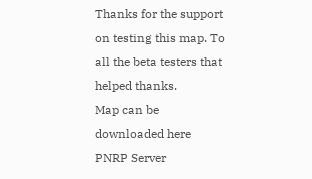Thanks for the support on testing this map. To all the beta testers that helped thanks.
Map can be downloaded here
PNRP Server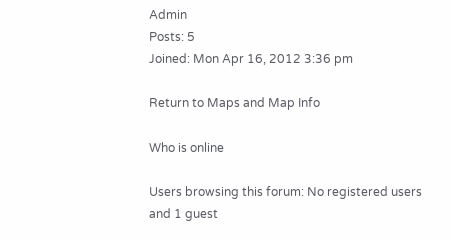Admin
Posts: 5
Joined: Mon Apr 16, 2012 3:36 pm

Return to Maps and Map Info

Who is online

Users browsing this forum: No registered users and 1 guest